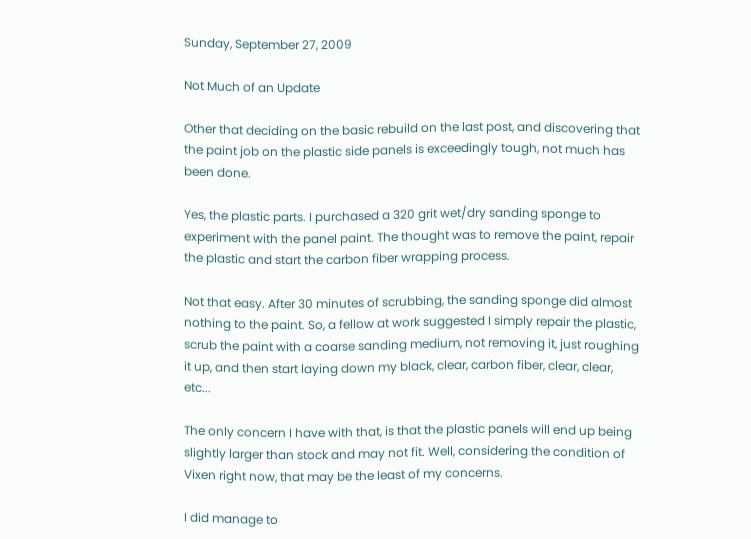Sunday, September 27, 2009

Not Much of an Update

Other that deciding on the basic rebuild on the last post, and discovering that the paint job on the plastic side panels is exceedingly tough, not much has been done.

Yes, the plastic parts. I purchased a 320 grit wet/dry sanding sponge to experiment with the panel paint. The thought was to remove the paint, repair the plastic and start the carbon fiber wrapping process.

Not that easy. After 30 minutes of scrubbing, the sanding sponge did almost nothing to the paint. So, a fellow at work suggested I simply repair the plastic, scrub the paint with a coarse sanding medium, not removing it, just roughing it up, and then start laying down my black, clear, carbon fiber, clear, clear, etc...

The only concern I have with that, is that the plastic panels will end up being slightly larger than stock and may not fit. Well, considering the condition of Vixen right now, that may be the least of my concerns.

I did manage to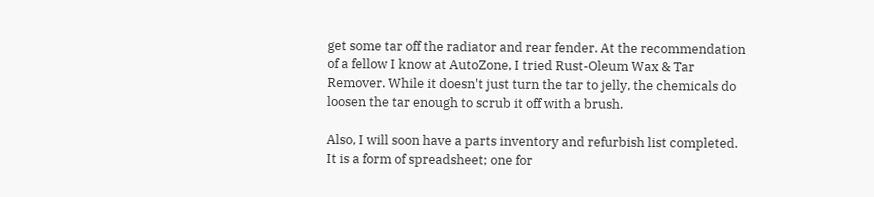get some tar off the radiator and rear fender. At the recommendation of a fellow I know at AutoZone, I tried Rust-Oleum Wax & Tar Remover. While it doesn't just turn the tar to jelly, the chemicals do loosen the tar enough to scrub it off with a brush.

Also, I will soon have a parts inventory and refurbish list completed. It is a form of spreadsheet; one for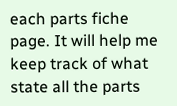each parts fiche page. It will help me keep track of what state all the parts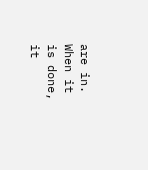are in. When it is done, it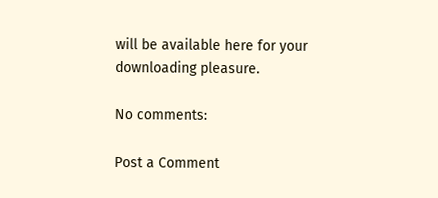will be available here for your downloading pleasure.

No comments:

Post a Comment